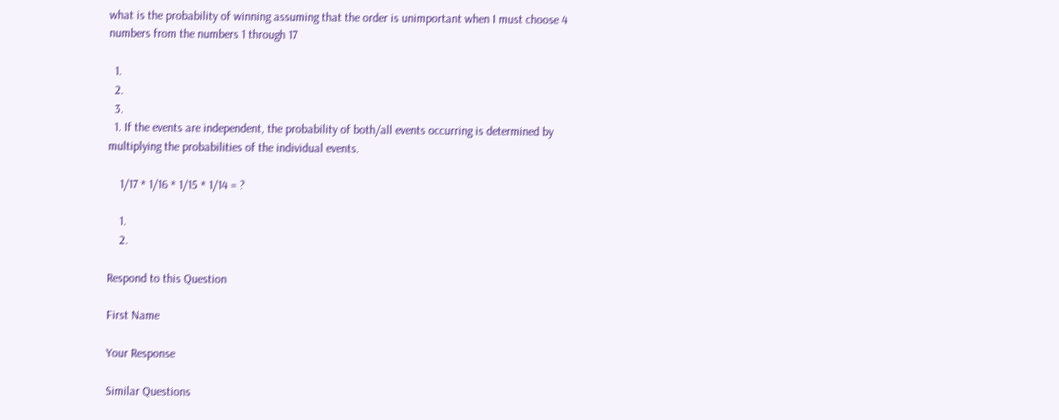what is the probability of winning assuming that the order is unimportant when I must choose 4 numbers from the numbers 1 through 17

  1.
  2.
  3.
  1. If the events are independent, the probability of both/all events occurring is determined by multiplying the probabilities of the individual events.

    1/17 * 1/16 * 1/15 * 1/14 = ?

    1.
    2.

Respond to this Question

First Name

Your Response

Similar Questions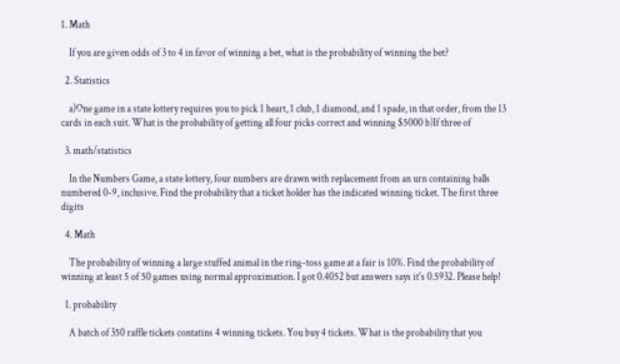1. Math

    If you are given odds of 3 to 4 in favor of winning a bet, what is the probability of winning the bet?

  2. Statistics

    a)One game in a state lottery requires you to pick 1 heart, 1 club, 1 diamond, and 1 spade, in that order, from the 13 cards in each suit. What is the probability of getting all four picks correct and winning $5000 b)If three of

  3. math/statistics

    In the Numbers Game, a state lottery, four numbers are drawn with replacement from an urn containing balls numbered 0-9, inclusive. Find the probability that a ticket holder has the indicated winning ticket. The first three digits

  4. Math

    The probability of winning a large stuffed animal in the ring-toss game at a fair is 10%. Find the probability of winning at least 5 of 50 games using normal approximation. I got 0.4052 but answers says it's 0.5932. Please help!

  1. probability

    A batch of 350 raffle tickets contatins 4 winning tickets. You buy 4 tickets. What is the probability that you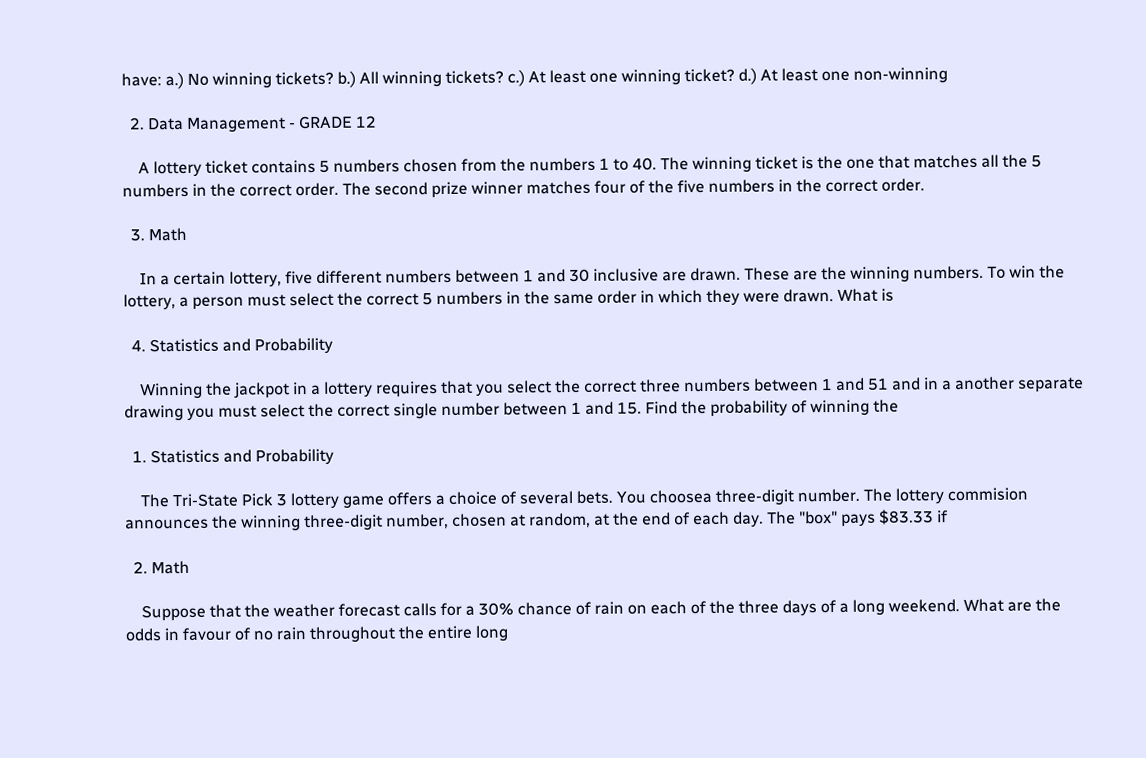have: a.) No winning tickets? b.) All winning tickets? c.) At least one winning ticket? d.) At least one non-winning

  2. Data Management - GRADE 12

    A lottery ticket contains 5 numbers chosen from the numbers 1 to 40. The winning ticket is the one that matches all the 5 numbers in the correct order. The second prize winner matches four of the five numbers in the correct order.

  3. Math

    In a certain lottery, five different numbers between 1 and 30 inclusive are drawn. These are the winning numbers. To win the lottery, a person must select the correct 5 numbers in the same order in which they were drawn. What is

  4. Statistics and Probability

    Winning the jackpot in a lottery requires that you select the correct three numbers between 1 and 51 and in a another separate drawing you must select the correct single number between 1 and 15. Find the probability of winning the

  1. Statistics and Probability

    The Tri-State Pick 3 lottery game offers a choice of several bets. You choosea three-digit number. The lottery commision announces the winning three-digit number, chosen at random, at the end of each day. The "box" pays $83.33 if

  2. Math

    Suppose that the weather forecast calls for a 30% chance of rain on each of the three days of a long weekend. What are the odds in favour of no rain throughout the entire long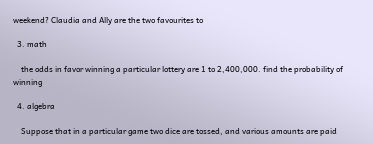weekend? Claudia and Ally are the two favourites to

  3. math

    the odds in favor winning a particular lottery are 1 to 2,400,000. find the probability of winning

  4. algebra

    Suppose that in a particular game two dice are tossed, and various amounts are paid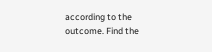according to the outcome. Find the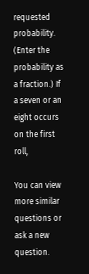requested probability. (Enter the probability as a fraction.) If a seven or an eight occurs on the first roll,

You can view more similar questions or ask a new question.